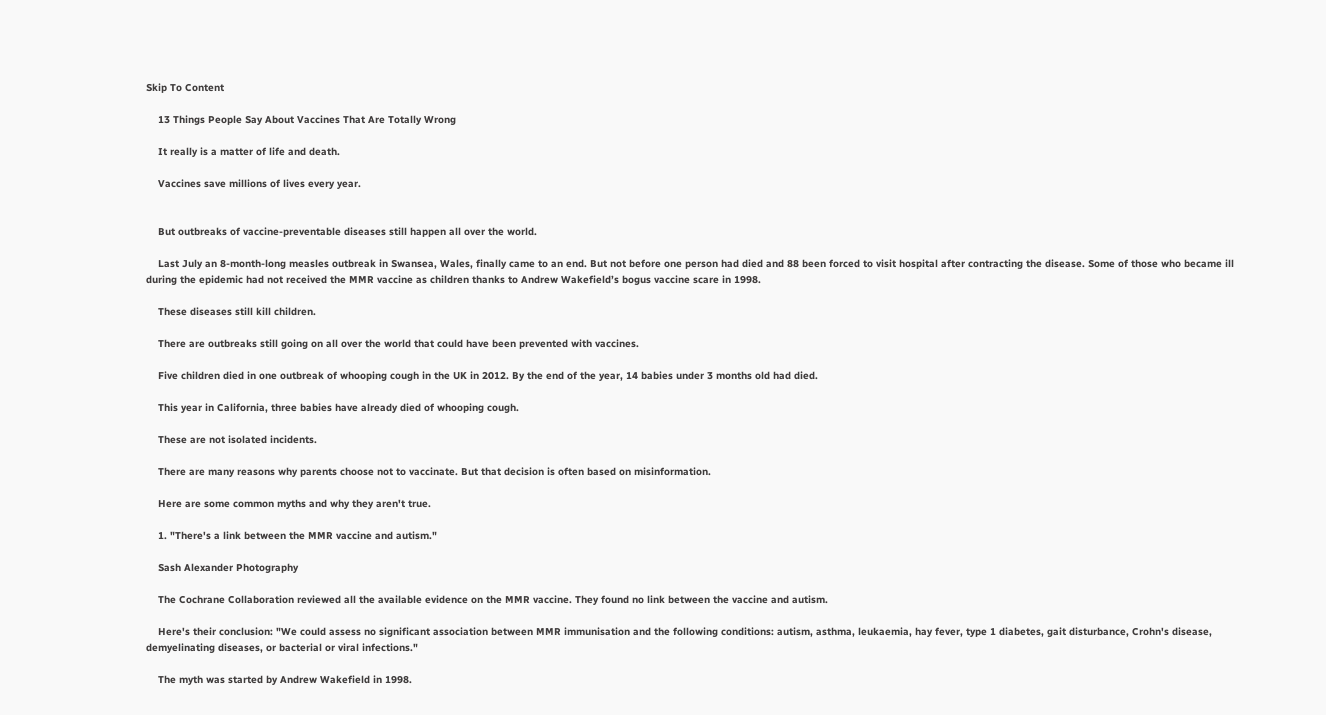Skip To Content

    13 Things People Say About Vaccines That Are Totally Wrong

    It really is a matter of life and death.

    Vaccines save millions of lives every year.


    But outbreaks of vaccine-preventable diseases still happen all over the world.

    Last July an 8-month-long measles outbreak in Swansea, Wales, finally came to an end. But not before one person had died and 88 been forced to visit hospital after contracting the disease. Some of those who became ill during the epidemic had not received the MMR vaccine as children thanks to Andrew Wakefield’s bogus vaccine scare in 1998.

    These diseases still kill children.

    There are outbreaks still going on all over the world that could have been prevented with vaccines.

    Five children died in one outbreak of whooping cough in the UK in 2012. By the end of the year, 14 babies under 3 months old had died.

    This year in California, three babies have already died of whooping cough.

    These are not isolated incidents.

    There are many reasons why parents choose not to vaccinate. But that decision is often based on misinformation.

    Here are some common myths and why they aren't true.

    1. "There's a link between the MMR vaccine and autism."

    Sash Alexander Photography

    The Cochrane Collaboration reviewed all the available evidence on the MMR vaccine. They found no link between the vaccine and autism.

    Here's their conclusion: "We could assess no significant association between MMR immunisation and the following conditions: autism, asthma, leukaemia, hay fever, type 1 diabetes, gait disturbance, Crohn's disease, demyelinating diseases, or bacterial or viral infections."

    The myth was started by Andrew Wakefield in 1998.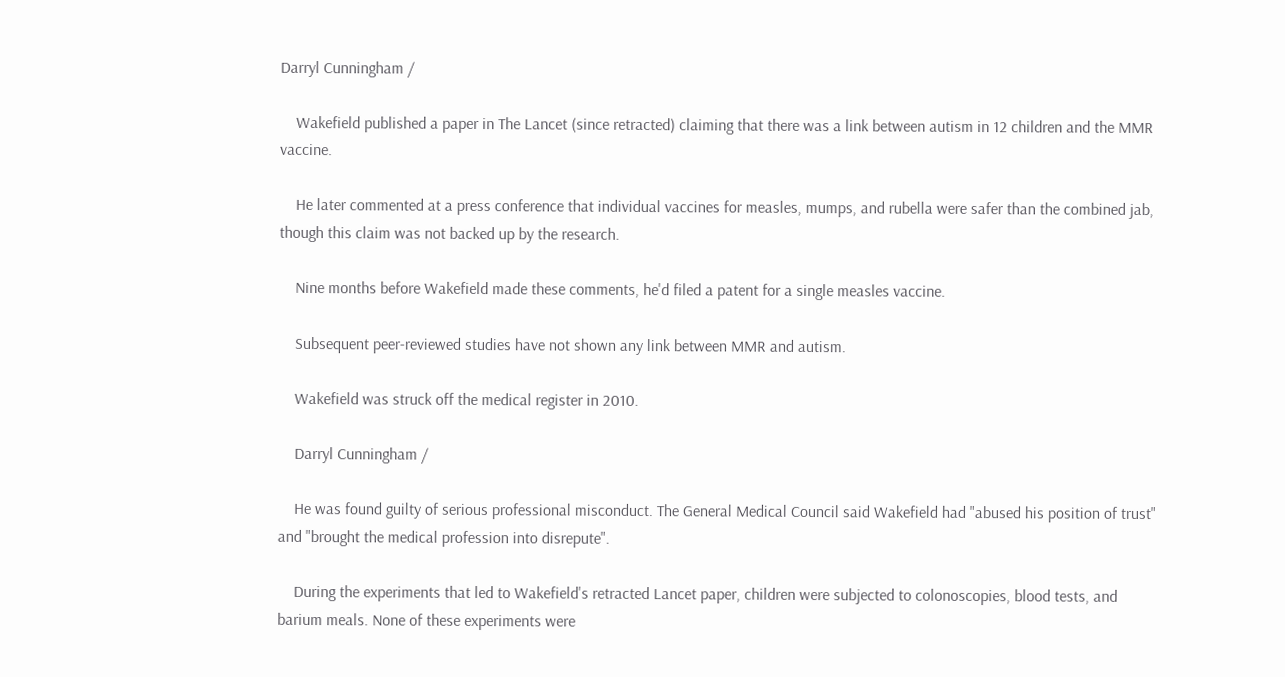Darryl Cunningham /

    Wakefield published a paper in The Lancet (since retracted) claiming that there was a link between autism in 12 children and the MMR vaccine.

    He later commented at a press conference that individual vaccines for measles, mumps, and rubella were safer than the combined jab, though this claim was not backed up by the research.

    Nine months before Wakefield made these comments, he'd filed a patent for a single measles vaccine.

    Subsequent peer-reviewed studies have not shown any link between MMR and autism.

    Wakefield was struck off the medical register in 2010.

    Darryl Cunningham /

    He was found guilty of serious professional misconduct. The General Medical Council said Wakefield had "abused his position of trust" and "brought the medical profession into disrepute".

    During the experiments that led to Wakefield's retracted Lancet paper, children were subjected to colonoscopies, blood tests, and barium meals. None of these experiments were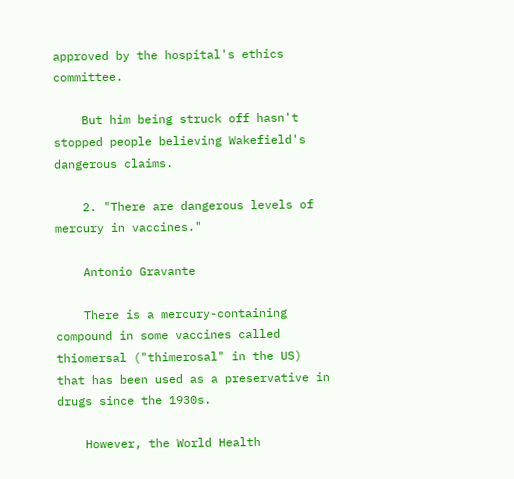approved by the hospital's ethics committee.

    But him being struck off hasn't stopped people believing Wakefield's dangerous claims.

    2. "There are dangerous levels of mercury in vaccines."

    Antonio Gravante

    There is a mercury-containing compound in some vaccines called thiomersal ("thimerosal" in the US) that has been used as a preservative in drugs since the 1930s.

    However, the World Health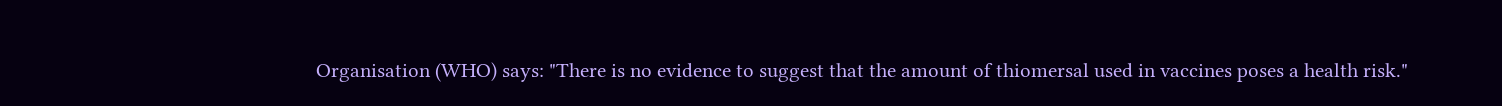Organisation (WHO) says: "There is no evidence to suggest that the amount of thiomersal used in vaccines poses a health risk."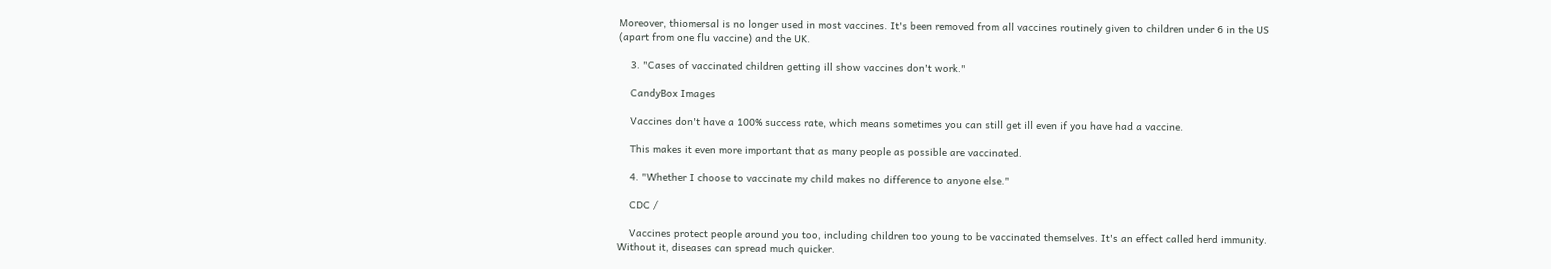Moreover, thiomersal is no longer used in most vaccines. It's been removed from all vaccines routinely given to children under 6 in the US (apart from one flu vaccine) and the UK.

    3. "Cases of vaccinated children getting ill show vaccines don't work."

    CandyBox Images

    Vaccines don't have a 100% success rate, which means sometimes you can still get ill even if you have had a vaccine.

    This makes it even more important that as many people as possible are vaccinated.

    4. "Whether I choose to vaccinate my child makes no difference to anyone else."

    CDC /

    Vaccines protect people around you too, including children too young to be vaccinated themselves. It's an effect called herd immunity. Without it, diseases can spread much quicker.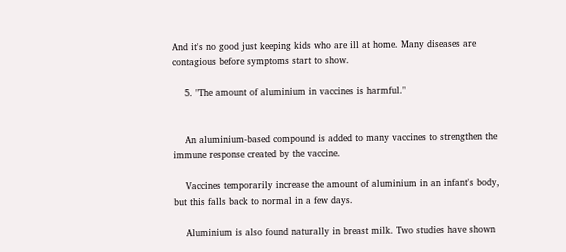And it's no good just keeping kids who are ill at home. Many diseases are contagious before symptoms start to show.

    5. "The amount of aluminium in vaccines is harmful."


    An aluminium-based compound is added to many vaccines to strengthen the immune response created by the vaccine.

    Vaccines temporarily increase the amount of aluminium in an infant's body, but this falls back to normal in a few days.

    Aluminium is also found naturally in breast milk. Two studies have shown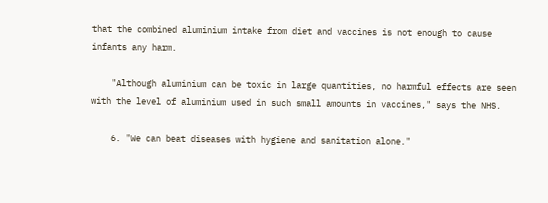that the combined aluminium intake from diet and vaccines is not enough to cause infants any harm.

    "Although aluminium can be toxic in large quantities, no harmful effects are seen with the level of aluminium used in such small amounts in vaccines," says the NHS.

    6. "We can beat diseases with hygiene and sanitation alone."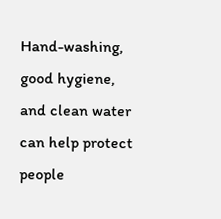Hand-washing, good hygiene, and clean water can help protect people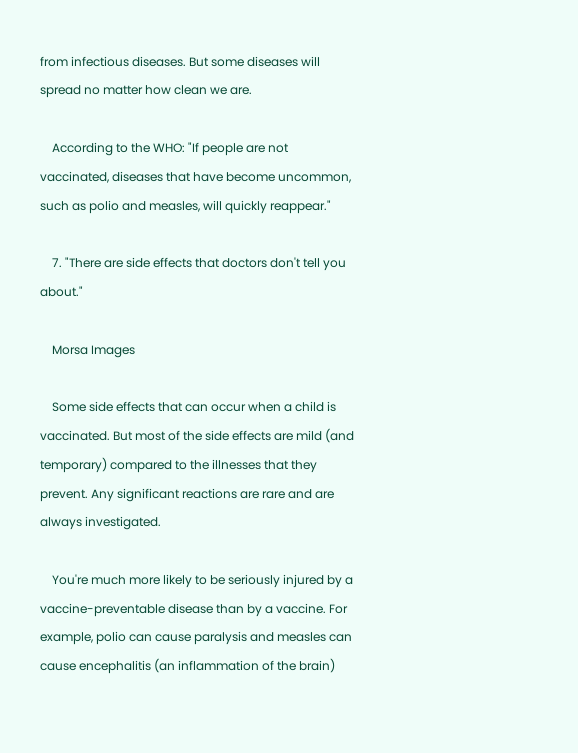from infectious diseases. But some diseases will spread no matter how clean we are.

    According to the WHO: "If people are not vaccinated, diseases that have become uncommon, such as polio and measles, will quickly reappear."

    7. "There are side effects that doctors don't tell you about."

    Morsa Images

    Some side effects that can occur when a child is vaccinated. But most of the side effects are mild (and temporary) compared to the illnesses that they prevent. Any significant reactions are rare and are always investigated.

    You're much more likely to be seriously injured by a vaccine-preventable disease than by a vaccine. For example, polio can cause paralysis and measles can cause encephalitis (an inflammation of the brain)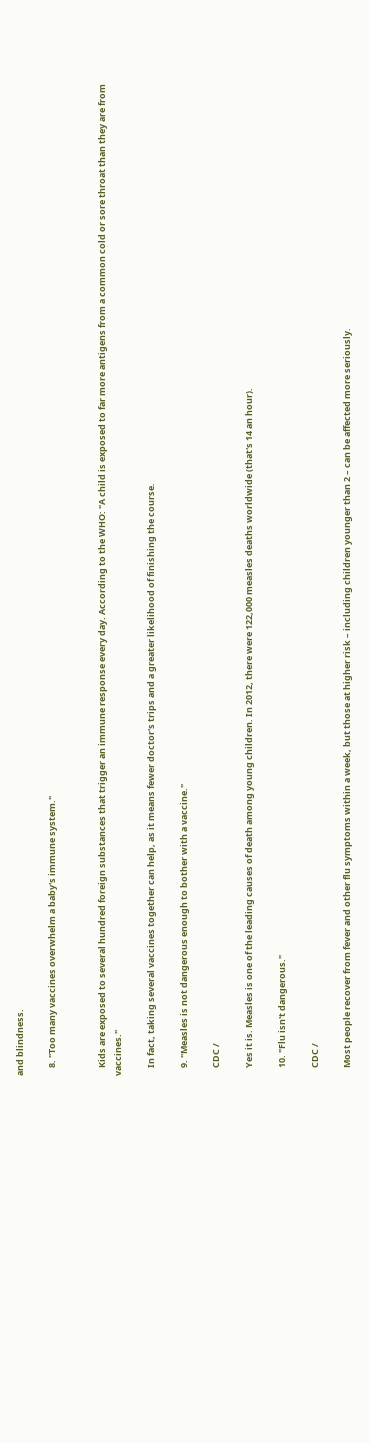and blindness.

    8. "Too many vaccines overwhelm a baby's immune system."


    Kids are exposed to several hundred foreign substances that trigger an immune response every day. According to the WHO: "A child is exposed to far more antigens from a common cold or sore throat than they are from vaccines."

    In fact, taking several vaccines together can help, as it means fewer doctor's trips and a greater likelihood of finishing the course.

    9. "Measles is not dangerous enough to bother with a vaccine."

    CDC /

    Yes it is. Measles is one of the leading causes of death among young children. In 2012, there were 122,000 measles deaths worldwide (that's 14 an hour).

    10. "Flu isn't dangerous."

    CDC /

    Most people recover from fever and other flu symptoms within a week, but those at higher risk – including children younger than 2 – can be affected more seriously.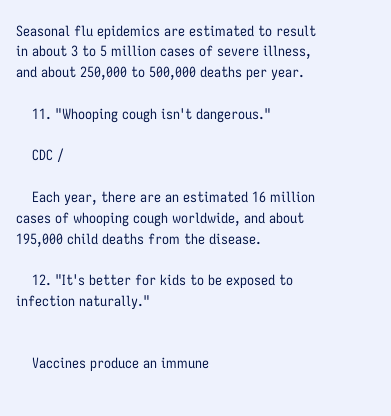Seasonal flu epidemics are estimated to result in about 3 to 5 million cases of severe illness, and about 250,000 to 500,000 deaths per year.

    11. "Whooping cough isn't dangerous."

    CDC /

    Each year, there are an estimated 16 million cases of whooping cough worldwide, and about 195,000 child deaths from the disease.

    12. "It's better for kids to be exposed to infection naturally."


    Vaccines produce an immune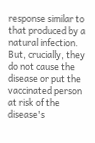response similar to that produced by a natural infection. But, crucially, they do not cause the disease or put the vaccinated person at risk of the disease's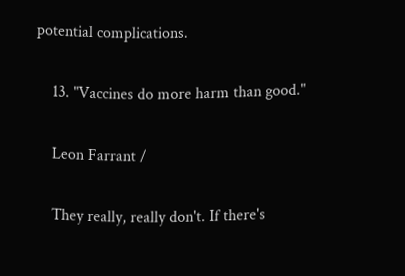potential complications.

    13. "Vaccines do more harm than good."

    Leon Farrant /

    They really, really don't. If there's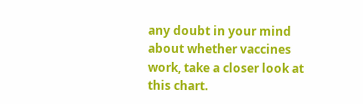any doubt in your mind about whether vaccines work, take a closer look at this chart.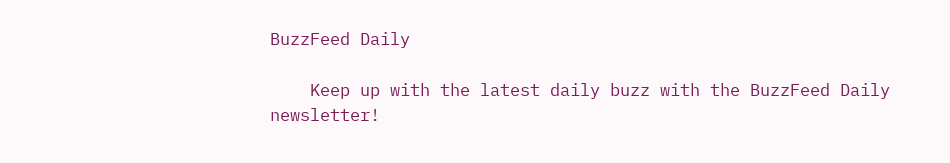BuzzFeed Daily

    Keep up with the latest daily buzz with the BuzzFeed Daily newsletter!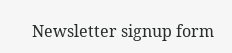Newsletter signup form